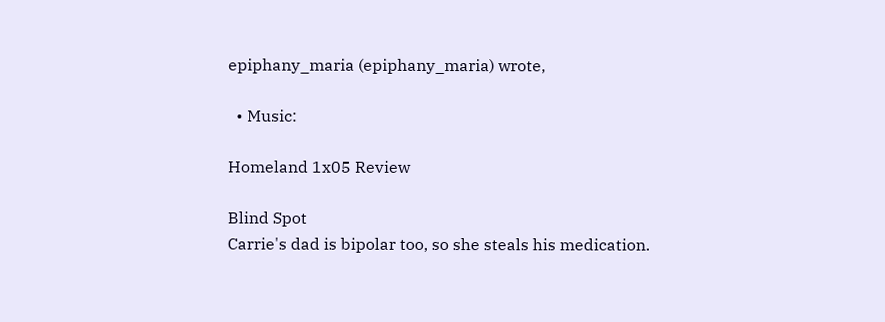epiphany_maria (epiphany_maria) wrote,

  • Music:

Homeland 1x05 Review

Blind Spot
Carrie's dad is bipolar too, so she steals his medication.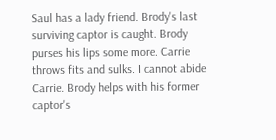Saul has a lady friend. Brody's last surviving captor is caught. Brody purses his lips some more. Carrie throws fits and sulks. I cannot abide Carrie. Brody helps with his former captor's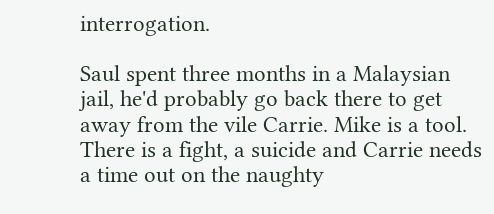interrogation.

Saul spent three months in a Malaysian jail, he'd probably go back there to get away from the vile Carrie. Mike is a tool. There is a fight, a suicide and Carrie needs a time out on the naughty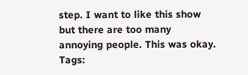step. I want to like this show but there are too many annoying people. This was okay.
Tags: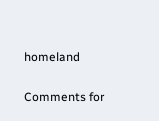homeland

Comments for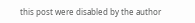this post were disabled by the author